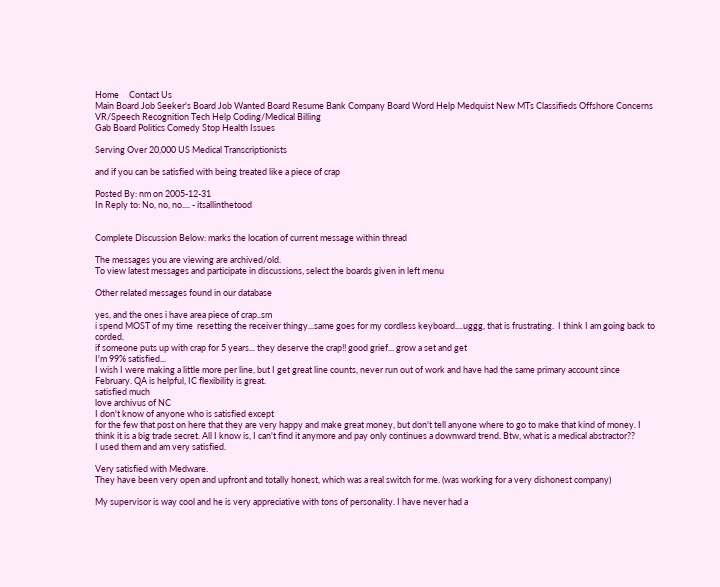Home     Contact Us
Main Board Job Seeker's Board Job Wanted Board Resume Bank Company Board Word Help Medquist New MTs Classifieds Offshore Concerns VR/Speech Recognition Tech Help Coding/Medical Billing
Gab Board Politics Comedy Stop Health Issues

Serving Over 20,000 US Medical Transcriptionists

and if you can be satisfied with being treated like a piece of crap

Posted By: nm on 2005-12-31
In Reply to: No, no, no.... - itsallinthetood


Complete Discussion Below: marks the location of current message within thread

The messages you are viewing are archived/old.
To view latest messages and participate in discussions, select the boards given in left menu

Other related messages found in our database

yes, and the ones i have area piece of crap..sm
i spend MOST of my time  resetting the receiver thingy...same goes for my cordless keyboard....uggg, that is frustrating.  I think I am going back to corded.
if someone puts up with crap for 5 years... they deserve the crap!! good grief... grow a set and get
I'm 99% satisfied...
I wish I were making a little more per line, but I get great line counts, never run out of work and have had the same primary account since February. QA is helpful, IC flexibility is great.
satisfied much
love archivus of NC
I don't know of anyone who is satisfied except
for the few that post on here that they are very happy and make great money, but don't tell anyone where to go to make that kind of money. I think it is a big trade secret. All I know is, I can't find it anymore and pay only continues a downward trend. Btw, what is a medical abstractor??
I used them and am very satisfied.

Very satisfied with Medware.
They have been very open and upfront and totally honest, which was a real switch for me. (was working for a very dishonest company)

My supervisor is way cool and he is very appreciative with tons of personality. I have never had a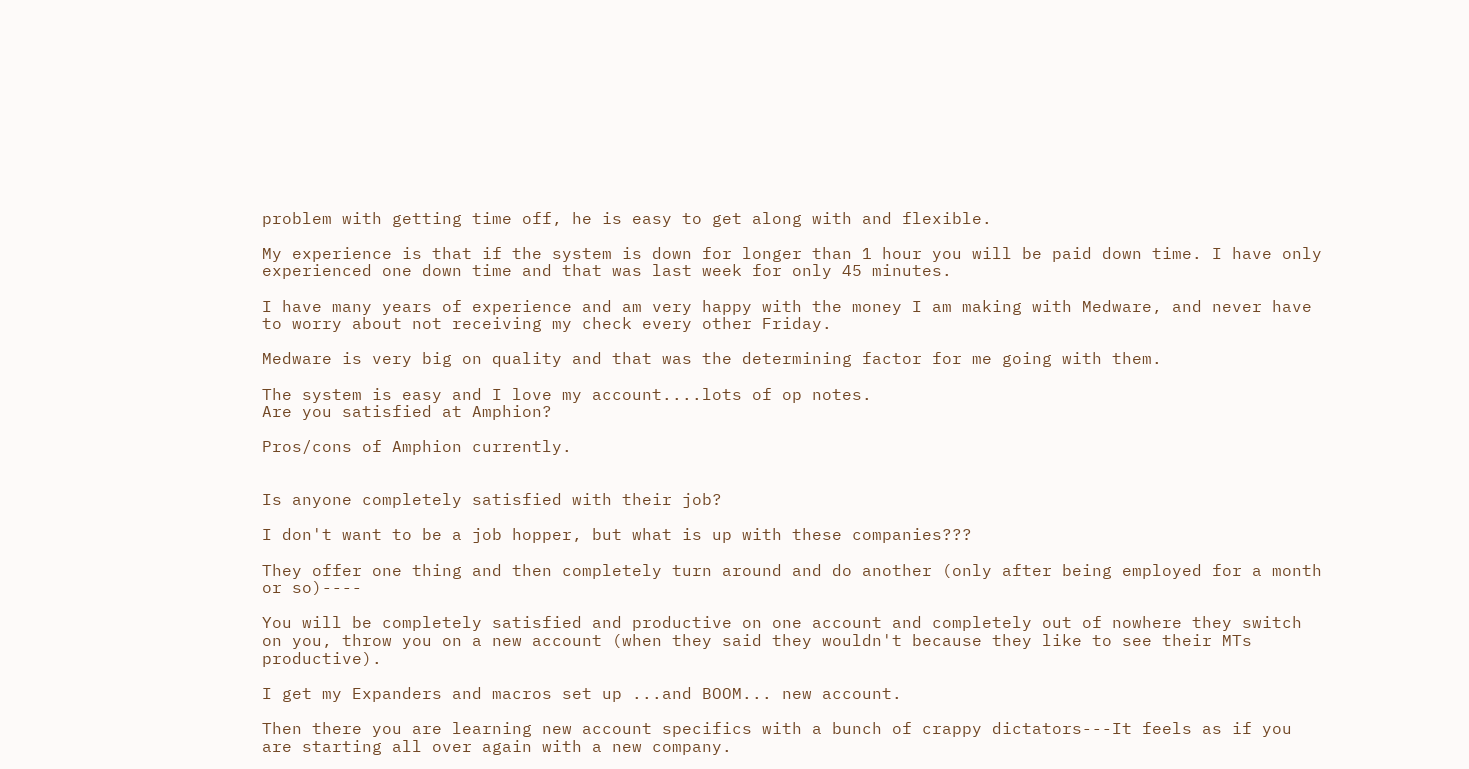problem with getting time off, he is easy to get along with and flexible.

My experience is that if the system is down for longer than 1 hour you will be paid down time. I have only experienced one down time and that was last week for only 45 minutes.

I have many years of experience and am very happy with the money I am making with Medware, and never have to worry about not receiving my check every other Friday.

Medware is very big on quality and that was the determining factor for me going with them.

The system is easy and I love my account....lots of op notes.
Are you satisfied at Amphion?

Pros/cons of Amphion currently.


Is anyone completely satisfied with their job?

I don't want to be a job hopper, but what is up with these companies???

They offer one thing and then completely turn around and do another (only after being employed for a month or so)----

You will be completely satisfied and productive on one account and completely out of nowhere they switch on you, throw you on a new account (when they said they wouldn't because they like to see their MTs productive).

I get my Expanders and macros set up ...and BOOM... new account.

Then there you are learning new account specifics with a bunch of crappy dictators---It feels as if you are starting all over again with a new company.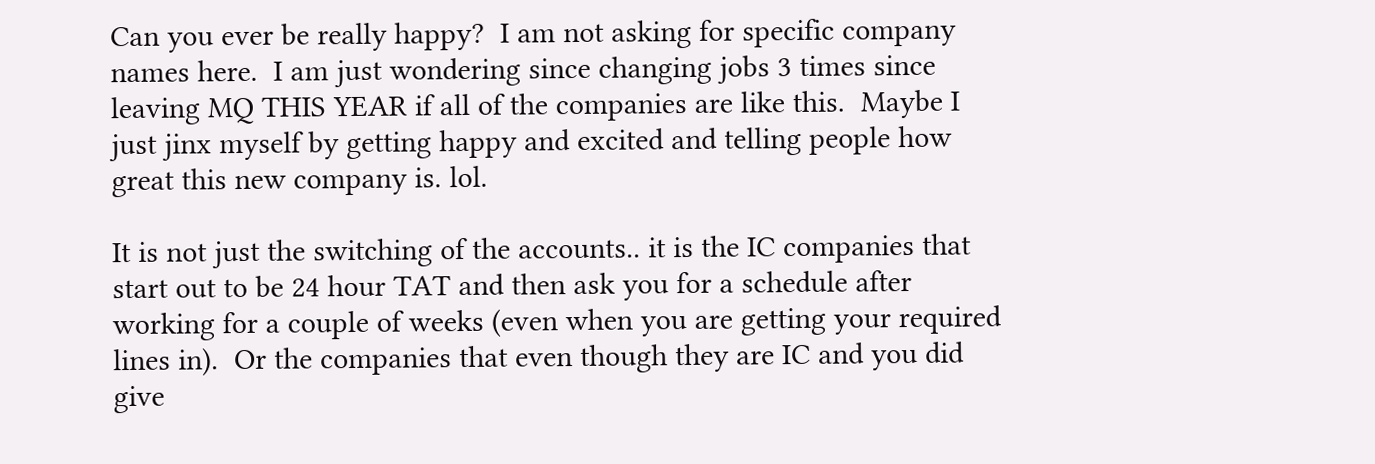Can you ever be really happy?  I am not asking for specific company names here.  I am just wondering since changing jobs 3 times since leaving MQ THIS YEAR if all of the companies are like this.  Maybe I just jinx myself by getting happy and excited and telling people how great this new company is. lol.

It is not just the switching of the accounts.. it is the IC companies that start out to be 24 hour TAT and then ask you for a schedule after working for a couple of weeks (even when you are getting your required lines in).  Or the companies that even though they are IC and you did give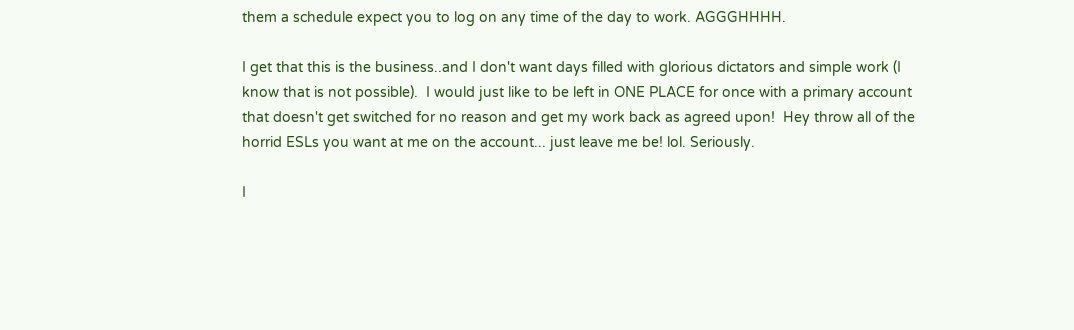them a schedule expect you to log on any time of the day to work. AGGGHHHH.

I get that this is the business..and I don't want days filled with glorious dictators and simple work (I know that is not possible).  I would just like to be left in ONE PLACE for once with a primary account that doesn't get switched for no reason and get my work back as agreed upon!  Hey throw all of the horrid ESLs you want at me on the account... just leave me be! lol. Seriously.

I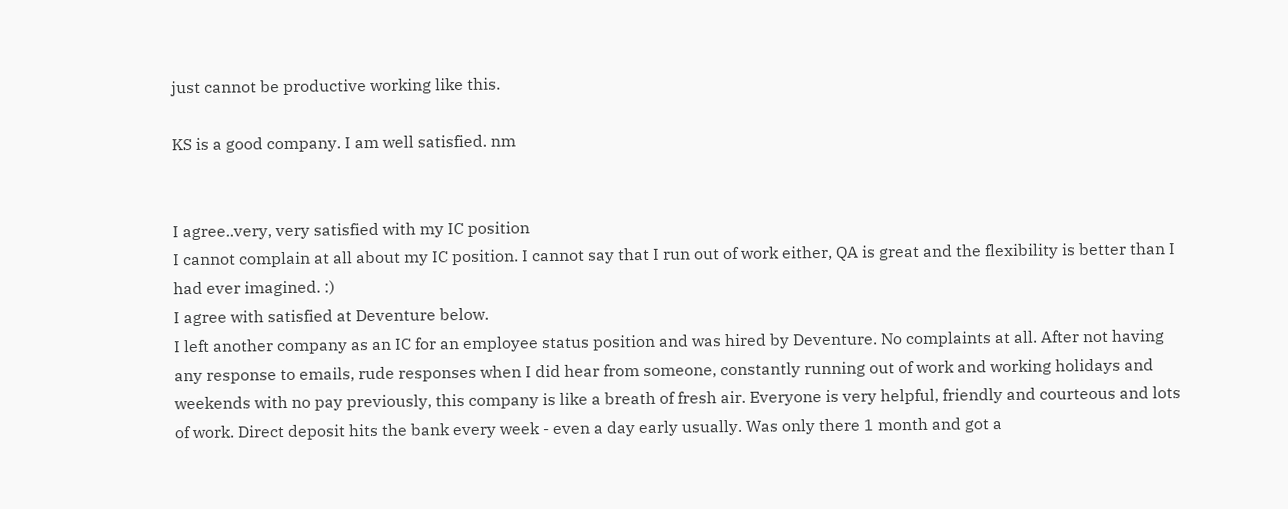just cannot be productive working like this.

KS is a good company. I am well satisfied. nm


I agree..very, very satisfied with my IC position
I cannot complain at all about my IC position. I cannot say that I run out of work either, QA is great and the flexibility is better than I had ever imagined. :)
I agree with satisfied at Deventure below.
I left another company as an IC for an employee status position and was hired by Deventure. No complaints at all. After not having any response to emails, rude responses when I did hear from someone, constantly running out of work and working holidays and weekends with no pay previously, this company is like a breath of fresh air. Everyone is very helpful, friendly and courteous and lots of work. Direct deposit hits the bank every week - even a day early usually. Was only there 1 month and got a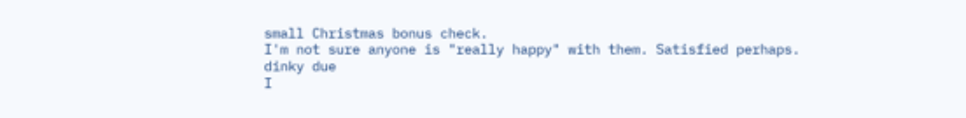small Christmas bonus check.
I'm not sure anyone is "really happy" with them. Satisfied perhaps.
dinky due
I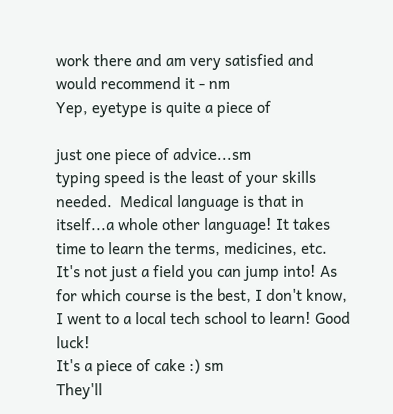work there and am very satisfied and would recommend it - nm
Yep, eyetype is quite a piece of

just one piece of advice...sm
typing speed is the least of your skills needed.  Medical language is that in itself...a whole other language! It takes time to learn the terms, medicines, etc. It's not just a field you can jump into! As for which course is the best, I don't know, I went to a local tech school to learn! Good luck!
It's a piece of cake :) sm
They'll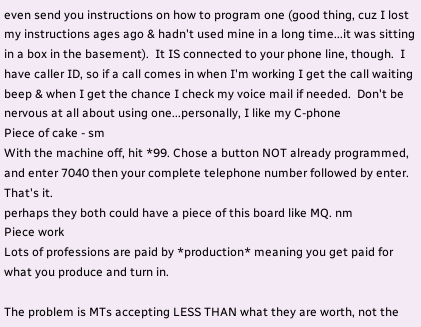even send you instructions on how to program one (good thing, cuz I lost my instructions ages ago & hadn't used mine in a long time...it was sitting in a box in the basement).  It IS connected to your phone line, though.  I have caller ID, so if a call comes in when I'm working I get the call waiting beep & when I get the chance I check my voice mail if needed.  Don't be nervous at all about using one...personally, I like my C-phone
Piece of cake - sm
With the machine off, hit *99. Chose a button NOT already programmed, and enter 7040 then your complete telephone number followed by enter. That's it.
perhaps they both could have a piece of this board like MQ. nm
Piece work
Lots of professions are paid by *production* meaning you get paid for what you produce and turn in.

The problem is MTs accepting LESS THAN what they are worth, not the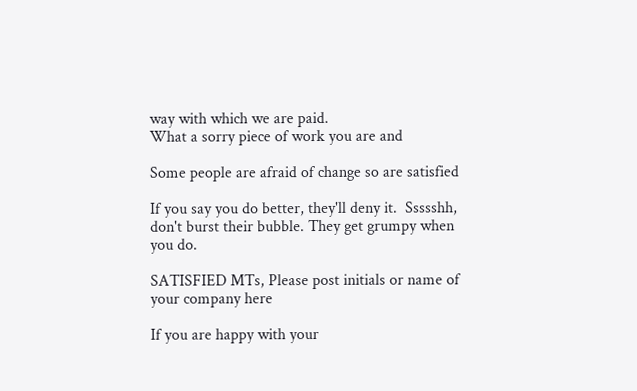way with which we are paid.
What a sorry piece of work you are and

Some people are afraid of change so are satisfied

If you say you do better, they'll deny it.  Ssssshh, don't burst their bubble. They get grumpy when you do.

SATISFIED MTs, Please post initials or name of your company here

If you are happy with your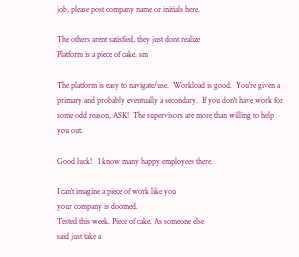job, please post company name or initials here.

The others arent satisfied, they just dont realize
Platform is a piece of cake. sm

The platform is easy to navigate/use.  Workload is good.  You're given a primary and probably eventually a secondary.  If you don't have work for some odd reason, ASK!  The supervisors are more than willing to help you out.

Good luck!   I know many happy employees there.

I can't imagine a piece of work like you
your company is doomed.
Tested this week. Piece of cake. As someone else
said just take a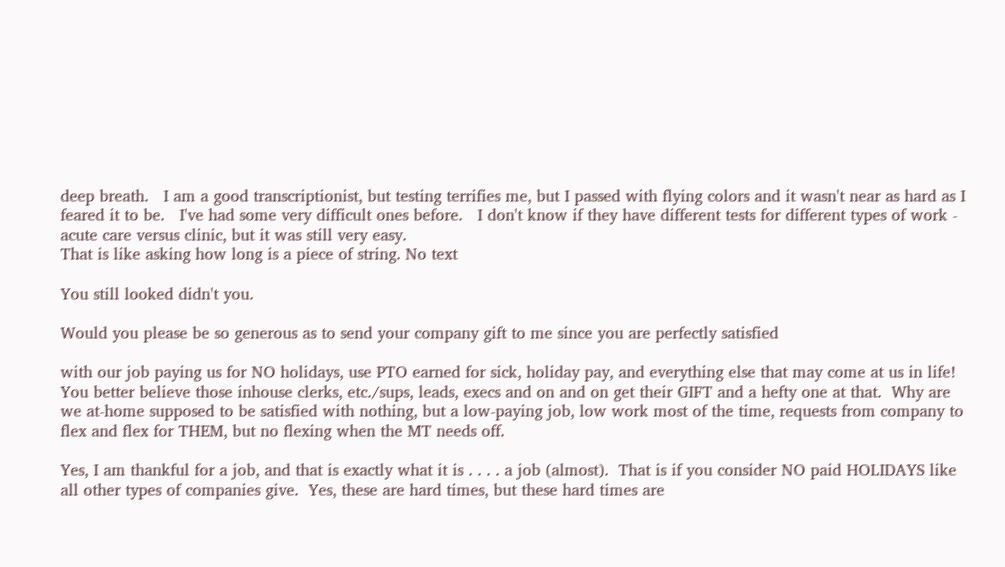deep breath.   I am a good transcriptionist, but testing terrifies me, but I passed with flying colors and it wasn't near as hard as I feared it to be.   I've had some very difficult ones before.   I don't know if they have different tests for different types of work - acute care versus clinic, but it was still very easy.
That is like asking how long is a piece of string. No text

You still looked didn't you.

Would you please be so generous as to send your company gift to me since you are perfectly satisfied

with our job paying us for NO holidays, use PTO earned for sick, holiday pay, and everything else that may come at us in life!  You better believe those inhouse clerks, etc./sups, leads, execs and on and on get their GIFT and a hefty one at that.  Why are we at-home supposed to be satisfied with nothing, but a low-paying job, low work most of the time, requests from company to flex and flex for THEM, but no flexing when the MT needs off.

Yes, I am thankful for a job, and that is exactly what it is . . . . a job (almost).  That is if you consider NO paid HOLIDAYS like all other types of companies give.  Yes, these are hard times, but these hard times are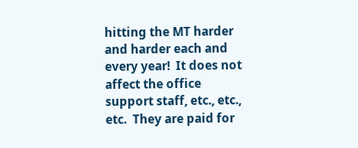hitting the MT harder and harder each and every year!  It does not affect the office support staff, etc., etc., etc.  They are paid for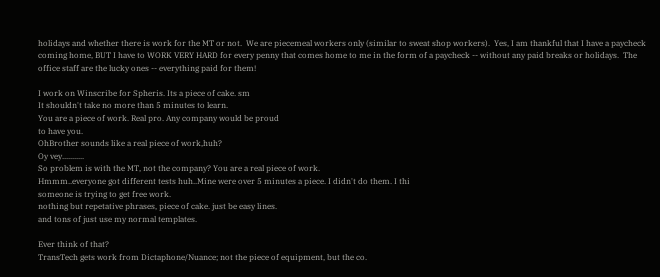holidays and whether there is work for the MT or not.  We are piecemeal workers only (similar to sweat shop workers).  Yes, I am thankful that I have a paycheck coming home, BUT I have to WORK VERY HARD for every penny that comes home to me in the form of a paycheck -- without any paid breaks or holidays.  The office staff are the lucky ones -- everything paid for them!

I work on Winscribe for Spheris. Its a piece of cake. sm
It shouldn't take no more than 5 minutes to learn.
You are a piece of work. Real pro. Any company would be proud
to have you.
OhBrother sounds like a real piece of work,huh?
Oy vey...........
So problem is with the MT, not the company? You are a real piece of work.
Hmmm..everyone got different tests huh..Mine were over 5 minutes a piece. I didn't do them. I thi
someone is trying to get free work.
nothing but repetative phrases, piece of cake. just be easy lines.
and tons of just use my normal templates.

Ever think of that?
TransTech gets work from Dictaphone/Nuance; not the piece of equipment, but the co.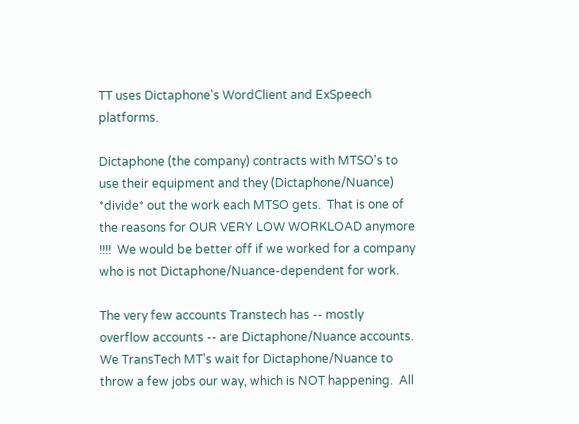TT uses Dictaphone's WordClient and ExSpeech platforms.

Dictaphone (the company) contracts with MTSO's to use their equipment and they (Dictaphone/Nuance) *divide* out the work each MTSO gets.  That is one of the reasons for OUR VERY LOW WORKLOAD anymore !!!!  We would be better off if we worked for a company who is not Dictaphone/Nuance-dependent for work.

The very few accounts Transtech has -- mostly  overflow accounts -- are Dictaphone/Nuance accounts.  We TransTech MT's wait for Dictaphone/Nuance to throw a few jobs our way, which is NOT happening.  All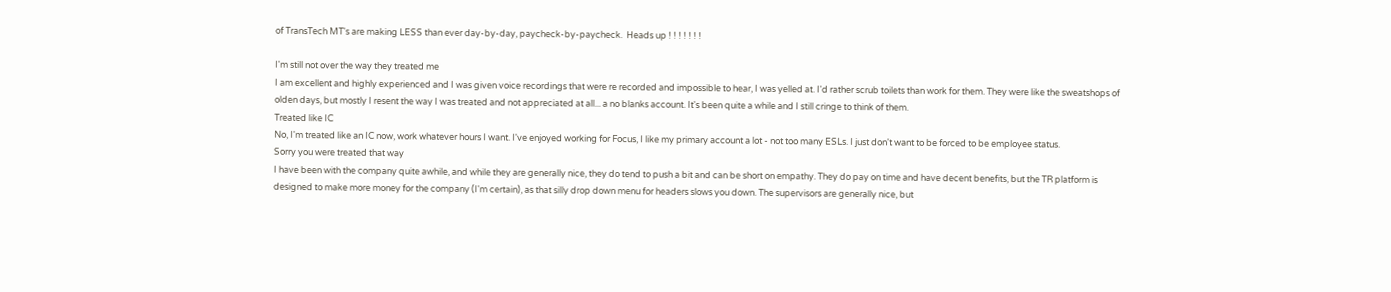of TransTech MT's are making LESS than ever day-by-day, paycheck-by-paycheck.  Heads up ! ! ! ! ! ! !

I'm still not over the way they treated me
I am excellent and highly experienced and I was given voice recordings that were re recorded and impossible to hear, I was yelled at. I'd rather scrub toilets than work for them. They were like the sweatshops of olden days, but mostly I resent the way I was treated and not appreciated at all... a no blanks account. It's been quite a while and I still cringe to think of them.
Treated like IC
No, I'm treated like an IC now, work whatever hours I want. I've enjoyed working for Focus, I like my primary account a lot - not too many ESLs. I just don't want to be forced to be employee status.
Sorry you were treated that way
I have been with the company quite awhile, and while they are generally nice, they do tend to push a bit and can be short on empathy. They do pay on time and have decent benefits, but the TR platform is designed to make more money for the company (I'm certain), as that silly drop down menu for headers slows you down. The supervisors are generally nice, but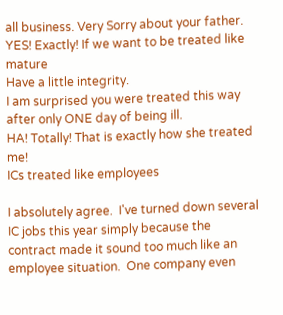all business. Very Sorry about your father.
YES! Exactly! If we want to be treated like mature
Have a little integrity.
I am surprised you were treated this way after only ONE day of being ill.
HA! Totally! That is exactly how she treated me!
ICs treated like employees

I absolutely agree.  I've turned down several IC jobs this year simply because the contract made it sound too much like an employee situation.  One company even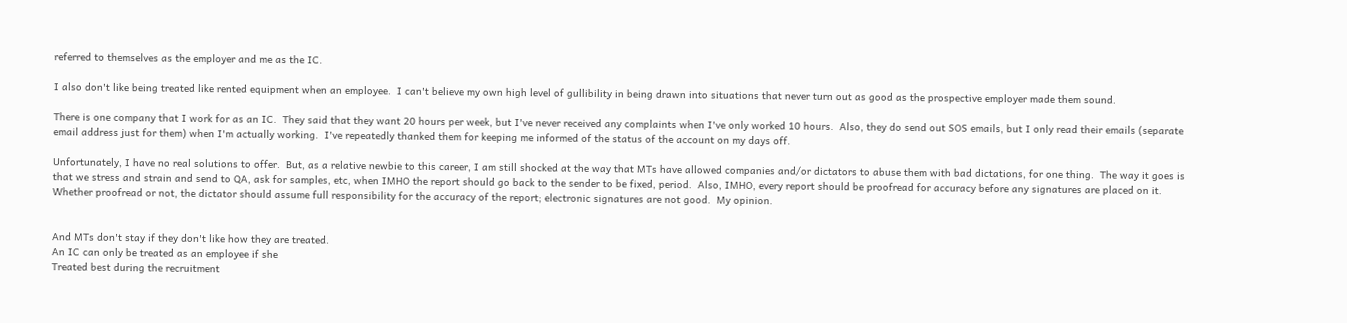referred to themselves as the employer and me as the IC.

I also don't like being treated like rented equipment when an employee.  I can't believe my own high level of gullibility in being drawn into situations that never turn out as good as the prospective employer made them sound.

There is one company that I work for as an IC.  They said that they want 20 hours per week, but I've never received any complaints when I've only worked 10 hours.  Also, they do send out SOS emails, but I only read their emails (separate email address just for them) when I'm actually working.  I've repeatedly thanked them for keeping me informed of the status of the account on my days off.

Unfortunately, I have no real solutions to offer.  But, as a relative newbie to this career, I am still shocked at the way that MTs have allowed companies and/or dictators to abuse them with bad dictations, for one thing.  The way it goes is that we stress and strain and send to QA, ask for samples, etc, when IMHO the report should go back to the sender to be fixed, period.  Also, IMHO, every report should be proofread for accuracy before any signatures are placed on it.  Whether proofread or not, the dictator should assume full responsibility for the accuracy of the report; electronic signatures are not good.  My opinion.


And MTs don't stay if they don't like how they are treated.
An IC can only be treated as an employee if she
Treated best during the recruitment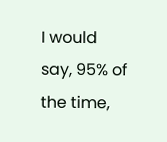I would say, 95% of the time,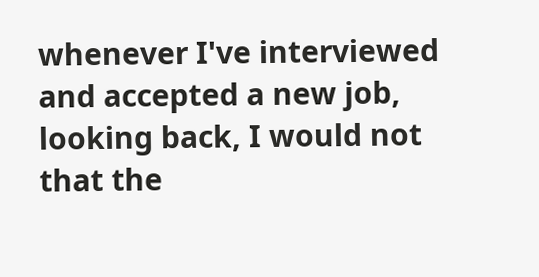whenever I've interviewed and accepted a new job, looking back, I would not that the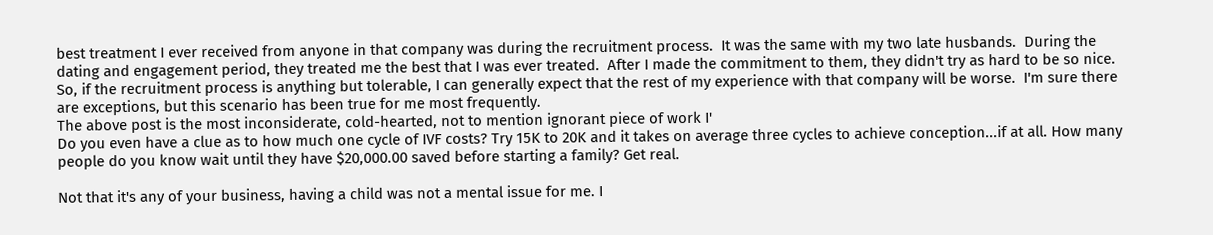best treatment I ever received from anyone in that company was during the recruitment process.  It was the same with my two late husbands.  During the dating and engagement period, they treated me the best that I was ever treated.  After I made the commitment to them, they didn't try as hard to be so nice.  So, if the recruitment process is anything but tolerable, I can generally expect that the rest of my experience with that company will be worse.  I'm sure there are exceptions, but this scenario has been true for me most frequently.
The above post is the most inconsiderate, cold-hearted, not to mention ignorant piece of work I'
Do you even have a clue as to how much one cycle of IVF costs? Try 15K to 20K and it takes on average three cycles to achieve conception...if at all. How many people do you know wait until they have $20,000.00 saved before starting a family? Get real.

Not that it's any of your business, having a child was not a mental issue for me. I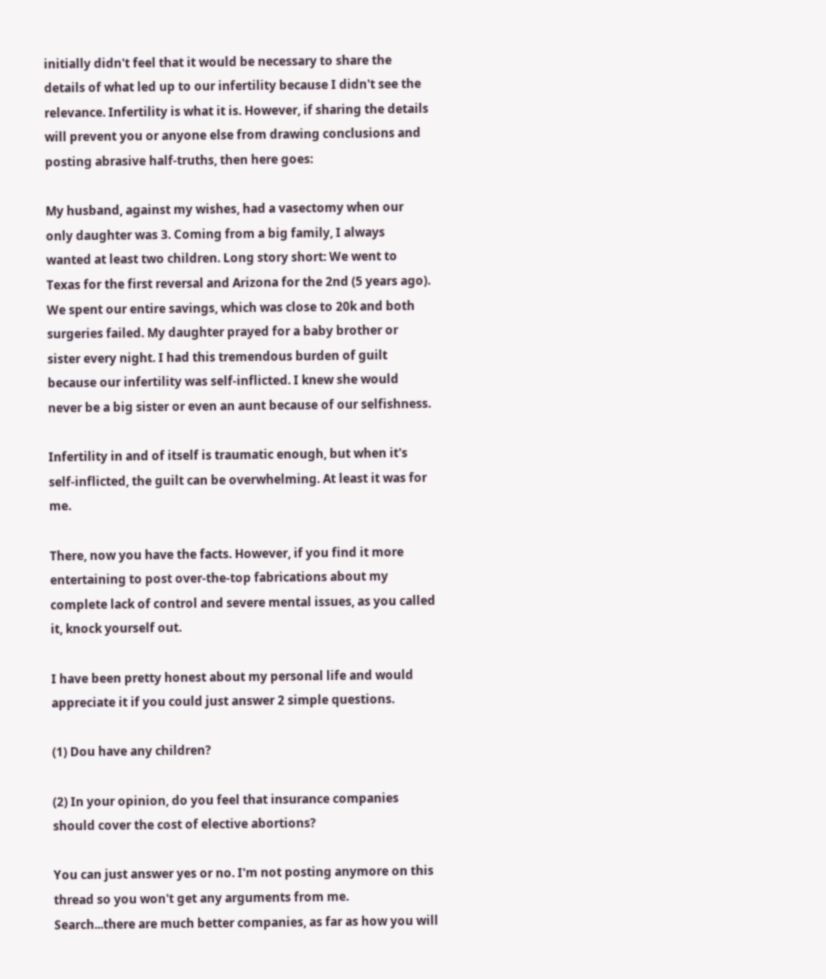initially didn't feel that it would be necessary to share the details of what led up to our infertility because I didn't see the relevance. Infertility is what it is. However, if sharing the details will prevent you or anyone else from drawing conclusions and posting abrasive half-truths, then here goes:

My husband, against my wishes, had a vasectomy when our only daughter was 3. Coming from a big family, I always wanted at least two children. Long story short: We went to Texas for the first reversal and Arizona for the 2nd (5 years ago). We spent our entire savings, which was close to 20k and both surgeries failed. My daughter prayed for a baby brother or sister every night. I had this tremendous burden of guilt because our infertility was self-inflicted. I knew she would never be a big sister or even an aunt because of our selfishness.

Infertility in and of itself is traumatic enough, but when it's self-inflicted, the guilt can be overwhelming. At least it was for me.

There, now you have the facts. However, if you find it more entertaining to post over-the-top fabrications about my complete lack of control and severe mental issues, as you called it, knock yourself out.

I have been pretty honest about my personal life and would appreciate it if you could just answer 2 simple questions.

(1) Dou have any children?

(2) In your opinion, do you feel that insurance companies should cover the cost of elective abortions?

You can just answer yes or no. I'm not posting anymore on this thread so you won't get any arguments from me.
Search...there are much better companies, as far as how you will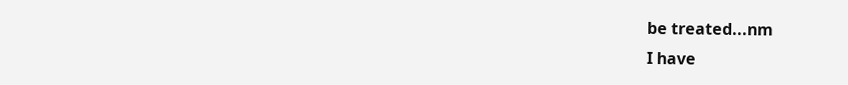be treated...nm
I have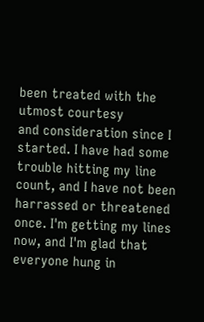been treated with the utmost courtesy
and consideration since I started. I have had some trouble hitting my line count, and I have not been harrassed or threatened once. I'm getting my lines now, and I'm glad that everyone hung in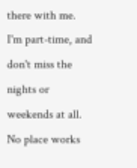there with me. I'm part-time, and don't miss the nights or weekends at all. No place works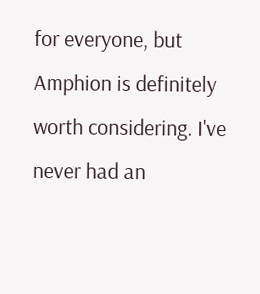for everyone, but Amphion is definitely worth considering. I've never had an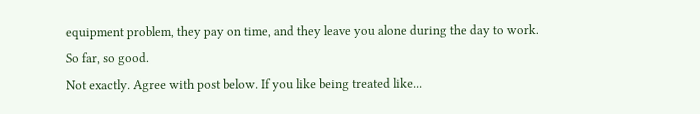equipment problem, they pay on time, and they leave you alone during the day to work. So far, so good.
Not exactly. Agree with post below. If you like being treated like...